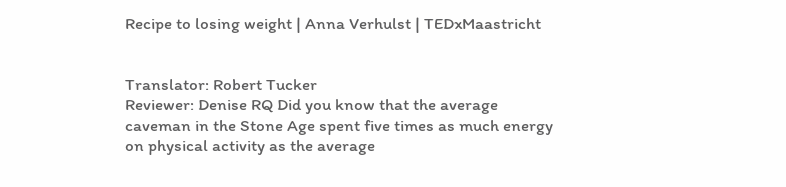Recipe to losing weight | Anna Verhulst | TEDxMaastricht


Translator: Robert Tucker
Reviewer: Denise RQ Did you know that the average
caveman in the Stone Age spent five times as much energy
on physical activity as the average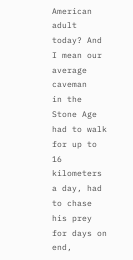American adult today? And I mean our average caveman
in the Stone Age had to walk for up to 16 kilometers a day, had to chase his prey for days on end,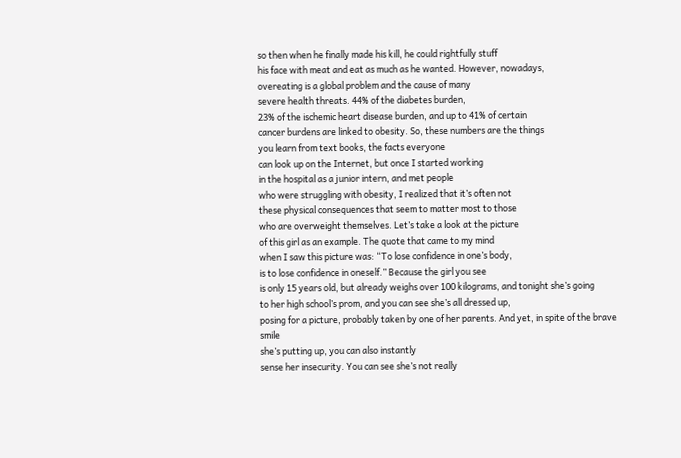so then when he finally made his kill, he could rightfully stuff
his face with meat and eat as much as he wanted. However, nowadays,
overeating is a global problem and the cause of many
severe health threats. 44% of the diabetes burden,
23% of the ischemic heart disease burden, and up to 41% of certain
cancer burdens are linked to obesity. So, these numbers are the things
you learn from text books, the facts everyone
can look up on the Internet, but once I started working
in the hospital as a junior intern, and met people
who were struggling with obesity, I realized that it’s often not
these physical consequences that seem to matter most to those
who are overweight themselves. Let’s take a look at the picture
of this girl as an example. The quote that came to my mind
when I saw this picture was: “To lose confidence in one’s body,
is to lose confidence in oneself.” Because the girl you see
is only 15 years old, but already weighs over 100 kilograms, and tonight she’s going
to her high school’s prom, and you can see she’s all dressed up,
posing for a picture, probably taken by one of her parents. And yet, in spite of the brave smile
she’s putting up, you can also instantly
sense her insecurity. You can see she’s not really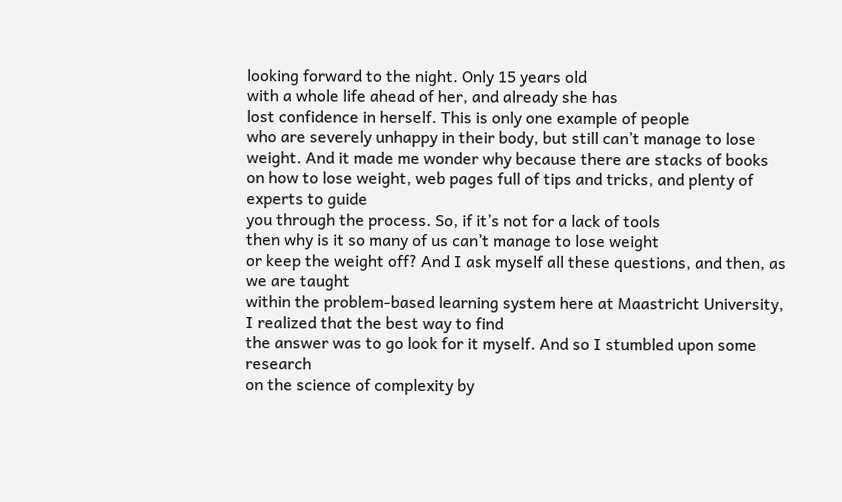looking forward to the night. Only 15 years old
with a whole life ahead of her, and already she has
lost confidence in herself. This is only one example of people
who are severely unhappy in their body, but still can’t manage to lose weight. And it made me wonder why because there are stacks of books
on how to lose weight, web pages full of tips and tricks, and plenty of experts to guide
you through the process. So, if it’s not for a lack of tools
then why is it so many of us can’t manage to lose weight
or keep the weight off? And I ask myself all these questions, and then, as we are taught
within the problem-based learning system here at Maastricht University, I realized that the best way to find
the answer was to go look for it myself. And so I stumbled upon some research
on the science of complexity by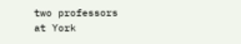two professors
at York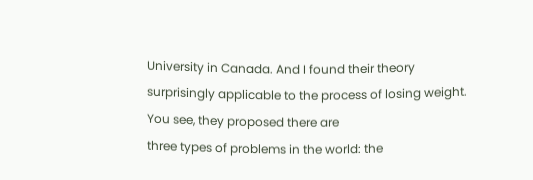University in Canada. And I found their theory
surprisingly applicable to the process of losing weight. You see, they proposed there are
three types of problems in the world: the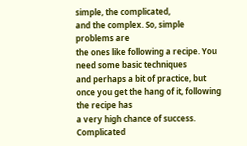simple, the complicated,
and the complex. So, simple problems are
the ones like following a recipe. You need some basic techniques
and perhaps a bit of practice, but once you get the hang of it, following the recipe has
a very high chance of success. Complicated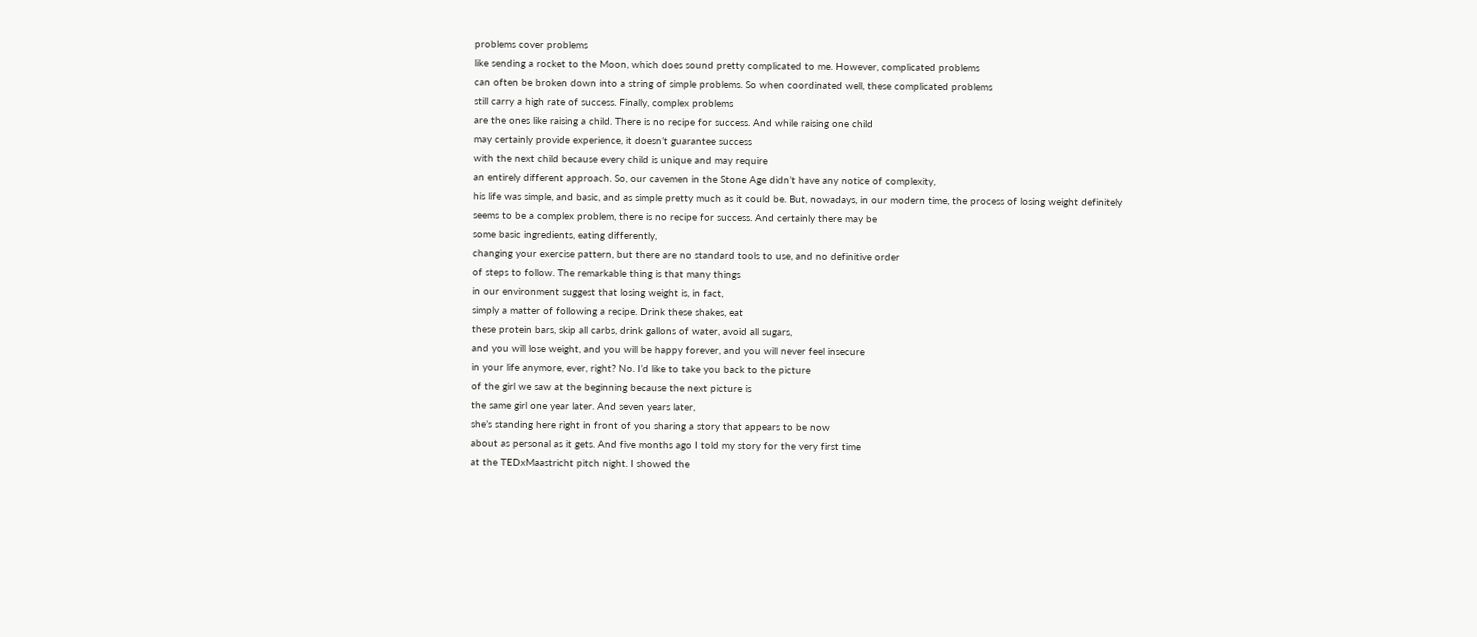problems cover problems
like sending a rocket to the Moon, which does sound pretty complicated to me. However, complicated problems
can often be broken down into a string of simple problems. So when coordinated well, these complicated problems
still carry a high rate of success. Finally, complex problems
are the ones like raising a child. There is no recipe for success. And while raising one child
may certainly provide experience, it doesn’t guarantee success
with the next child because every child is unique and may require
an entirely different approach. So, our cavemen in the Stone Age didn’t have any notice of complexity,
his life was simple, and basic, and as simple pretty much as it could be. But, nowadays, in our modern time, the process of losing weight definitely
seems to be a complex problem, there is no recipe for success. And certainly there may be
some basic ingredients, eating differently,
changing your exercise pattern, but there are no standard tools to use, and no definitive order
of steps to follow. The remarkable thing is that many things
in our environment suggest that losing weight is, in fact,
simply a matter of following a recipe. Drink these shakes, eat
these protein bars, skip all carbs, drink gallons of water, avoid all sugars,
and you will lose weight, and you will be happy forever, and you will never feel insecure
in your life anymore, ever, right? No. I’d like to take you back to the picture
of the girl we saw at the beginning because the next picture is
the same girl one year later. And seven years later,
she’s standing here right in front of you sharing a story that appears to be now
about as personal as it gets. And five months ago I told my story for the very first time
at the TEDxMaastricht pitch night. I showed the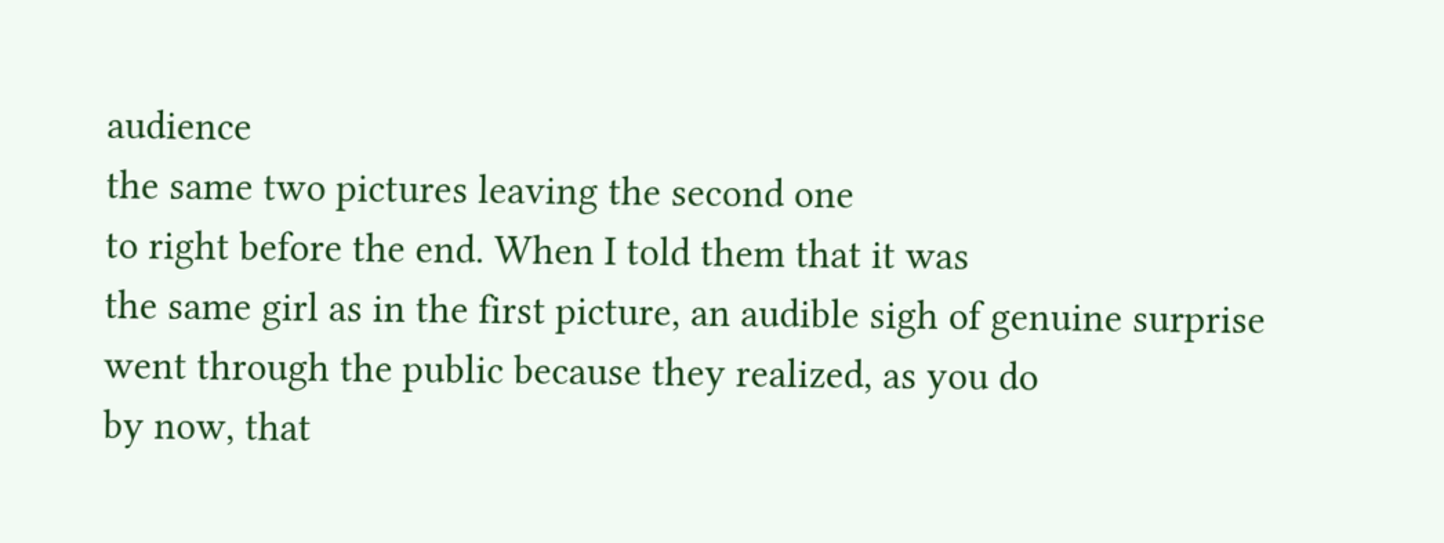audience
the same two pictures leaving the second one
to right before the end. When I told them that it was
the same girl as in the first picture, an audible sigh of genuine surprise
went through the public because they realized, as you do
by now, that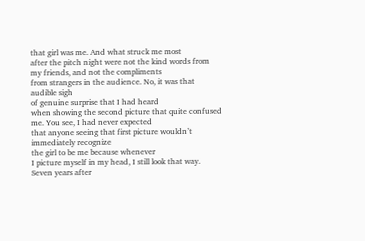that girl was me. And what struck me most
after the pitch night were not the kind words from my friends, and not the compliments
from strangers in the audience. No, it was that audible sigh
of genuine surprise that I had heard
when showing the second picture that quite confused me. You see, I had never expected
that anyone seeing that first picture wouldn’t immediately recognize
the girl to be me because whenever
I picture myself in my head, I still look that way. Seven years after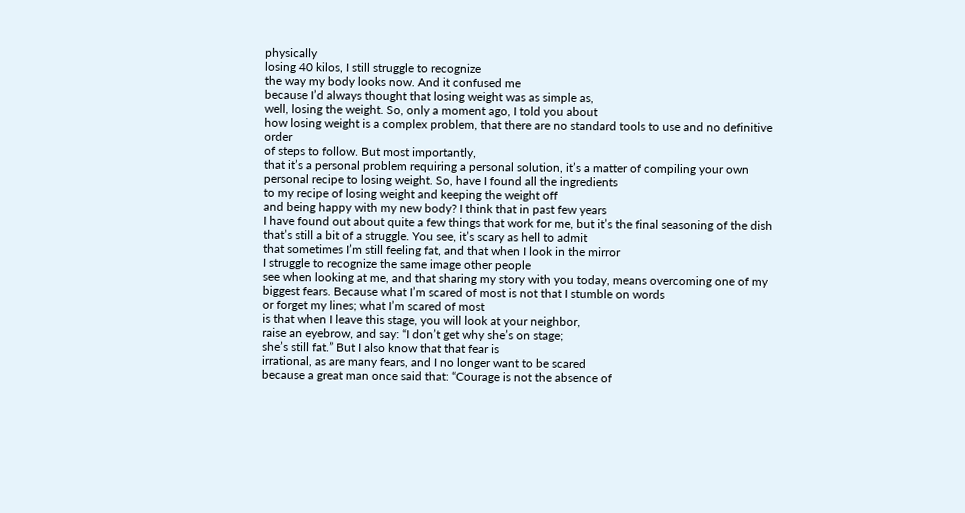physically
losing 40 kilos, I still struggle to recognize
the way my body looks now. And it confused me
because I’d always thought that losing weight was as simple as,
well, losing the weight. So, only a moment ago, I told you about
how losing weight is a complex problem, that there are no standard tools to use and no definitive order
of steps to follow. But most importantly,
that it’s a personal problem requiring a personal solution, it’s a matter of compiling your own
personal recipe to losing weight. So, have I found all the ingredients
to my recipe of losing weight and keeping the weight off
and being happy with my new body? I think that in past few years
I have found out about quite a few things that work for me, but it’s the final seasoning of the dish
that’s still a bit of a struggle. You see, it’s scary as hell to admit
that sometimes I’m still feeling fat, and that when I look in the mirror
I struggle to recognize the same image other people
see when looking at me, and that sharing my story with you today, means overcoming one of my biggest fears. Because what I’m scared of most is not that I stumble on words
or forget my lines; what I’m scared of most
is that when I leave this stage, you will look at your neighbor,
raise an eyebrow, and say: “I don’t get why she’s on stage;
she’s still fat.” But I also know that that fear is
irrational, as are many fears, and I no longer want to be scared
because a great man once said that: “Courage is not the absence of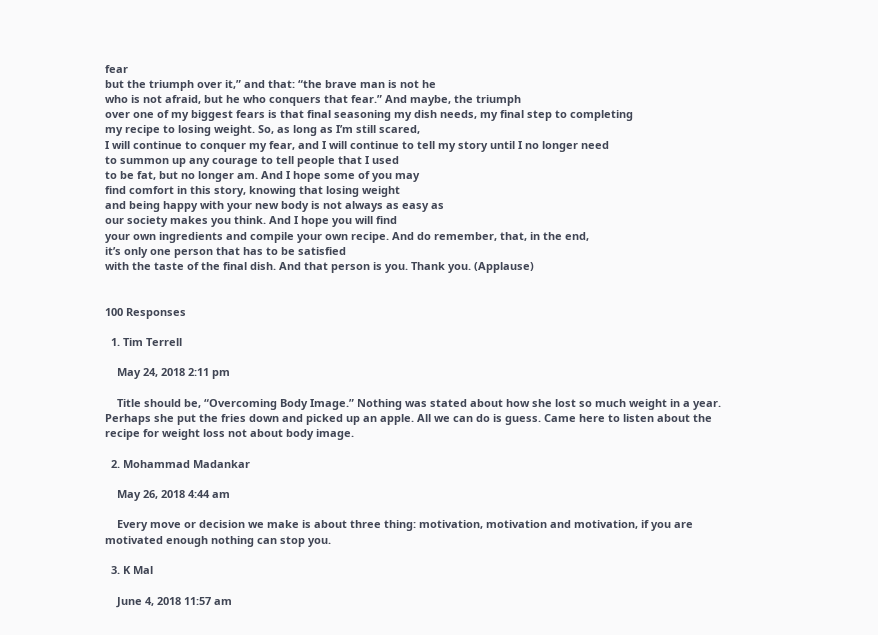fear
but the triumph over it,” and that: “the brave man is not he
who is not afraid, but he who conquers that fear.” And maybe, the triumph
over one of my biggest fears is that final seasoning my dish needs, my final step to completing
my recipe to losing weight. So, as long as I’m still scared,
I will continue to conquer my fear, and I will continue to tell my story until I no longer need
to summon up any courage to tell people that I used
to be fat, but no longer am. And I hope some of you may
find comfort in this story, knowing that losing weight
and being happy with your new body is not always as easy as
our society makes you think. And I hope you will find
your own ingredients and compile your own recipe. And do remember, that, in the end,
it’s only one person that has to be satisfied
with the taste of the final dish. And that person is you. Thank you. (Applause)


100 Responses

  1. Tim Terrell

    May 24, 2018 2:11 pm

    Title should be, “Overcoming Body Image.” Nothing was stated about how she lost so much weight in a year. Perhaps she put the fries down and picked up an apple. All we can do is guess. Came here to listen about the recipe for weight loss not about body image.

  2. Mohammad Madankar

    May 26, 2018 4:44 am

    Every move or decision we make is about three thing: motivation, motivation and motivation, if you are motivated enough nothing can stop you.

  3. K Mal

    June 4, 2018 11:57 am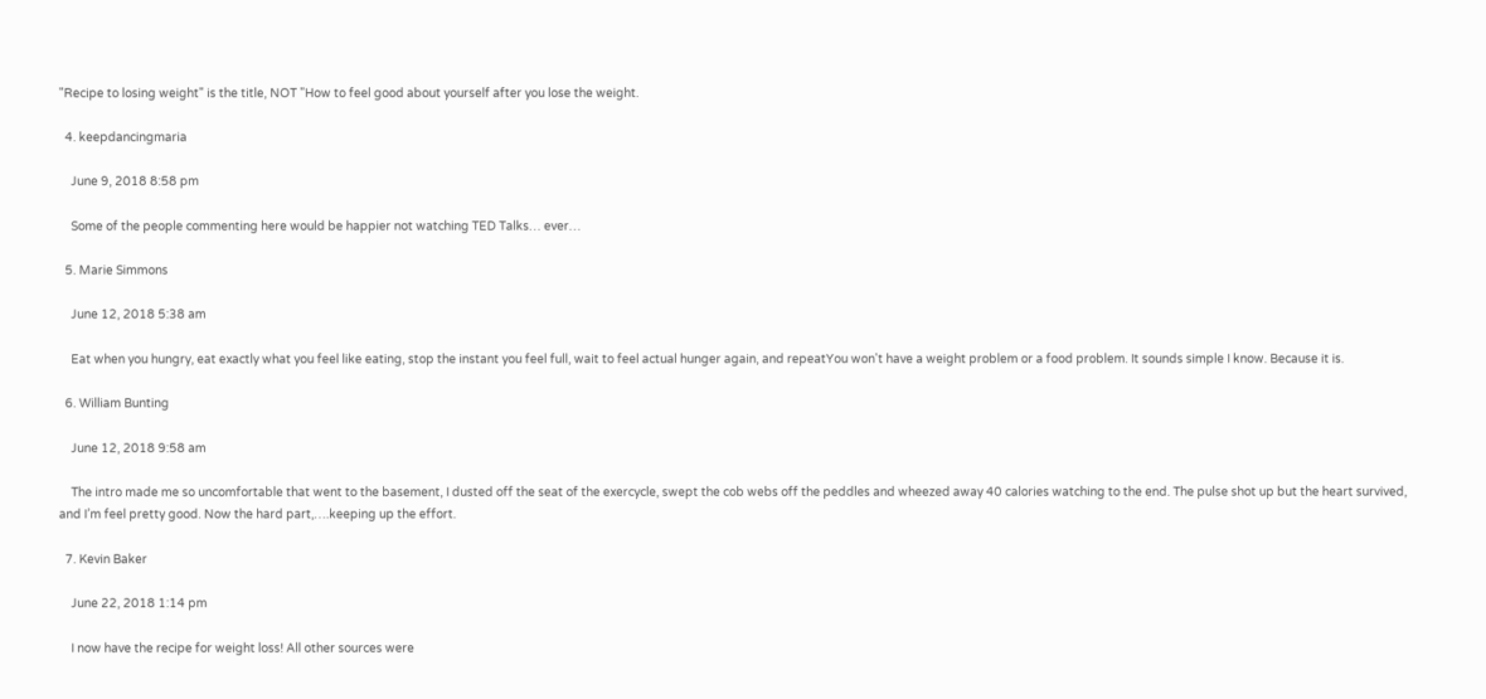"Recipe to losing weight" is the title, NOT "How to feel good about yourself after you lose the weight.

  4. keepdancingmaria

    June 9, 2018 8:58 pm

    Some of the people commenting here would be happier not watching TED Talks… ever…

  5. Marie Simmons

    June 12, 2018 5:38 am

    Eat when you hungry, eat exactly what you feel like eating, stop the instant you feel full, wait to feel actual hunger again, and repeatYou won't have a weight problem or a food problem. It sounds simple I know. Because it is.

  6. William Bunting

    June 12, 2018 9:58 am

    The intro made me so uncomfortable that went to the basement, I dusted off the seat of the exercycle, swept the cob webs off the peddles and wheezed away 40 calories watching to the end. The pulse shot up but the heart survived, and I’m feel pretty good. Now the hard part,….keeping up the effort.

  7. Kevin Baker

    June 22, 2018 1:14 pm

    I now have the recipe for weight loss! All other sources were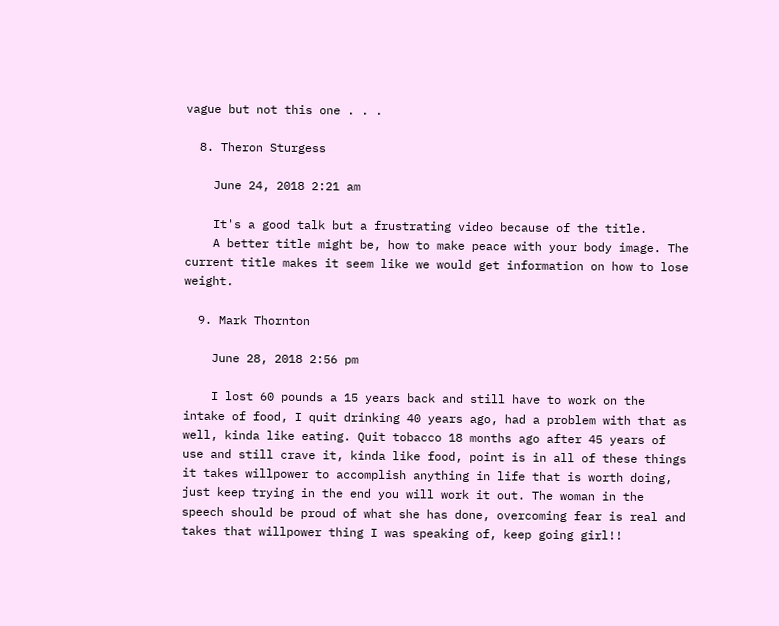vague but not this one . . .

  8. Theron Sturgess

    June 24, 2018 2:21 am

    It's a good talk but a frustrating video because of the title.
    A better title might be, how to make peace with your body image. The current title makes it seem like we would get information on how to lose weight.

  9. Mark Thornton

    June 28, 2018 2:56 pm

    I lost 60 pounds a 15 years back and still have to work on the intake of food, I quit drinking 40 years ago, had a problem with that as well, kinda like eating. Quit tobacco 18 months ago after 45 years of use and still crave it, kinda like food, point is in all of these things it takes willpower to accomplish anything in life that is worth doing, just keep trying in the end you will work it out. The woman in the speech should be proud of what she has done, overcoming fear is real and takes that willpower thing I was speaking of, keep going girl!!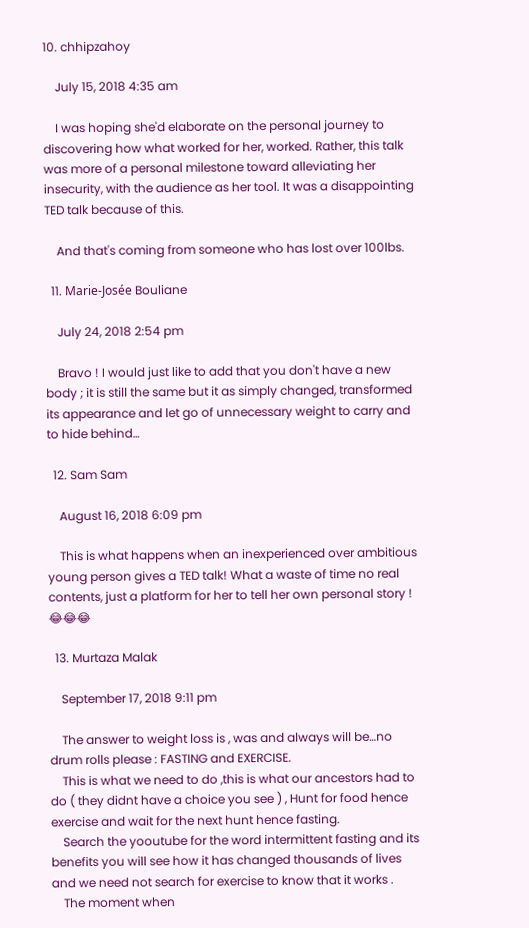10. chhipzahoy

    July 15, 2018 4:35 am

    I was hoping she'd elaborate on the personal journey to discovering how what worked for her, worked. Rather, this talk was more of a personal milestone toward alleviating her insecurity, with the audience as her tool. It was a disappointing TED talk because of this.

    And that's coming from someone who has lost over 100lbs.

  11. Marie-Josée Bouliane

    July 24, 2018 2:54 pm

    Bravo ! I would just like to add that you don't have a new body ; it is still the same but it as simply changed, transformed its appearance and let go of unnecessary weight to carry and to hide behind…

  12. Sam Sam

    August 16, 2018 6:09 pm

    This is what happens when an inexperienced over ambitious young person gives a TED talk! What a waste of time no real contents, just a platform for her to tell her own personal story ! 😂😂😂

  13. Murtaza Malak

    September 17, 2018 9:11 pm

    The answer to weight loss is , was and always will be…no drum rolls please : FASTING and EXERCISE.
    This is what we need to do ,this is what our ancestors had to do ( they didnt have a choice you see ) , Hunt for food hence exercise and wait for the next hunt hence fasting.
    Search the yooutube for the word intermittent fasting and its benefits you will see how it has changed thousands of lives and we need not search for exercise to know that it works .
    The moment when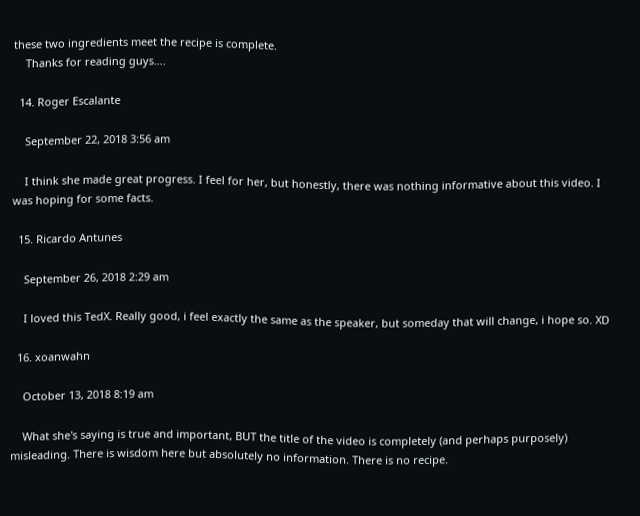these two ingredients meet the recipe is complete.
    Thanks for reading guys….

  14. Roger Escalante

    September 22, 2018 3:56 am

    I think she made great progress. I feel for her, but honestly, there was nothing informative about this video. I was hoping for some facts.

  15. Ricardo Antunes

    September 26, 2018 2:29 am

    I loved this TedX. Really good, i feel exactly the same as the speaker, but someday that will change, i hope so. XD

  16. xoanwahn

    October 13, 2018 8:19 am

    What she's saying is true and important, BUT the title of the video is completely (and perhaps purposely) misleading. There is wisdom here but absolutely no information. There is no recipe.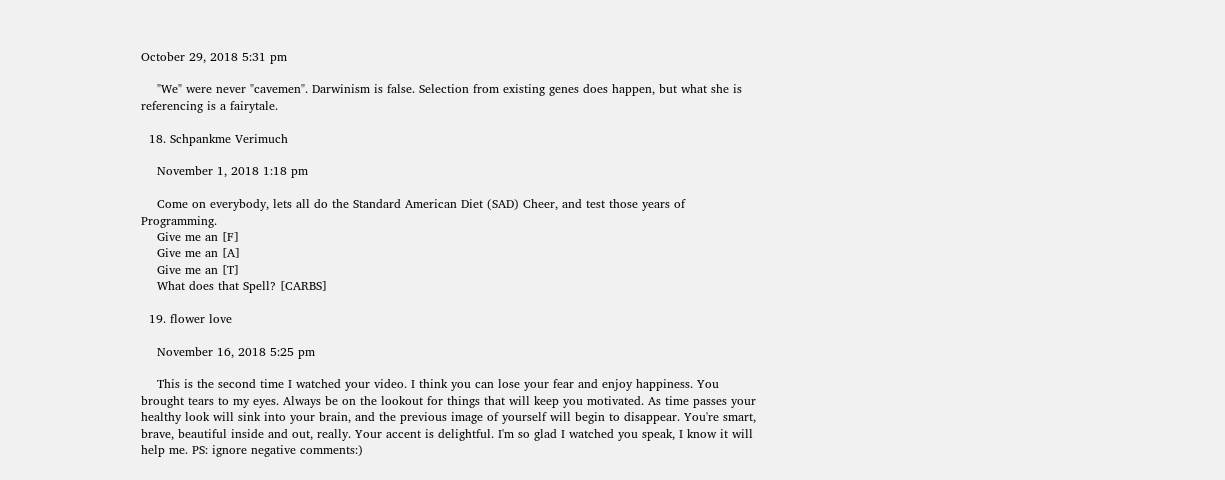October 29, 2018 5:31 pm

    "We" were never "cavemen". Darwinism is false. Selection from existing genes does happen, but what she is referencing is a fairytale.

  18. Schpankme Verimuch

    November 1, 2018 1:18 pm

    Come on everybody, lets all do the Standard American Diet (SAD) Cheer, and test those years of Programming.
    Give me an [F]
    Give me an [A]
    Give me an [T]
    What does that Spell? [CARBS]

  19. flower love

    November 16, 2018 5:25 pm

    This is the second time I watched your video. I think you can lose your fear and enjoy happiness. You brought tears to my eyes. Always be on the lookout for things that will keep you motivated. As time passes your healthy look will sink into your brain, and the previous image of yourself will begin to disappear. You're smart, brave, beautiful inside and out, really. Your accent is delightful. I'm so glad I watched you speak, I know it will help me. PS: ignore negative comments:)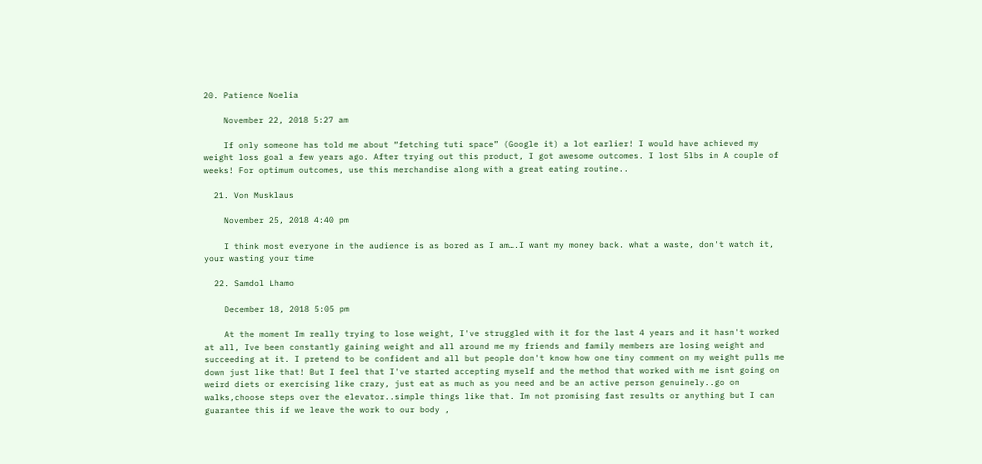20. Patience Noelia

    November 22, 2018 5:27 am

    If only someone has told me about “fetching tuti space” (Google it) a lot earlier! I would have achieved my weight loss goal a few years ago. After trying out this product, I got awesome outcomes. I lost 5lbs in A couple of weeks! For optimum outcomes, use this merchandise along with a great eating routine..

  21. Von Musklaus

    November 25, 2018 4:40 pm

    I think most everyone in the audience is as bored as I am….I want my money back. what a waste, don't watch it, your wasting your time

  22. Samdol Lhamo

    December 18, 2018 5:05 pm

    At the moment Im really trying to lose weight, I've struggled with it for the last 4 years and it hasn't worked at all, Ive been constantly gaining weight and all around me my friends and family members are losing weight and succeeding at it. I pretend to be confident and all but people don't know how one tiny comment on my weight pulls me down just like that! But I feel that I've started accepting myself and the method that worked with me isnt going on weird diets or exercising like crazy, just eat as much as you need and be an active person genuinely..go on walks,choose steps over the elevator..simple things like that. Im not promising fast results or anything but I can guarantee this if we leave the work to our body ,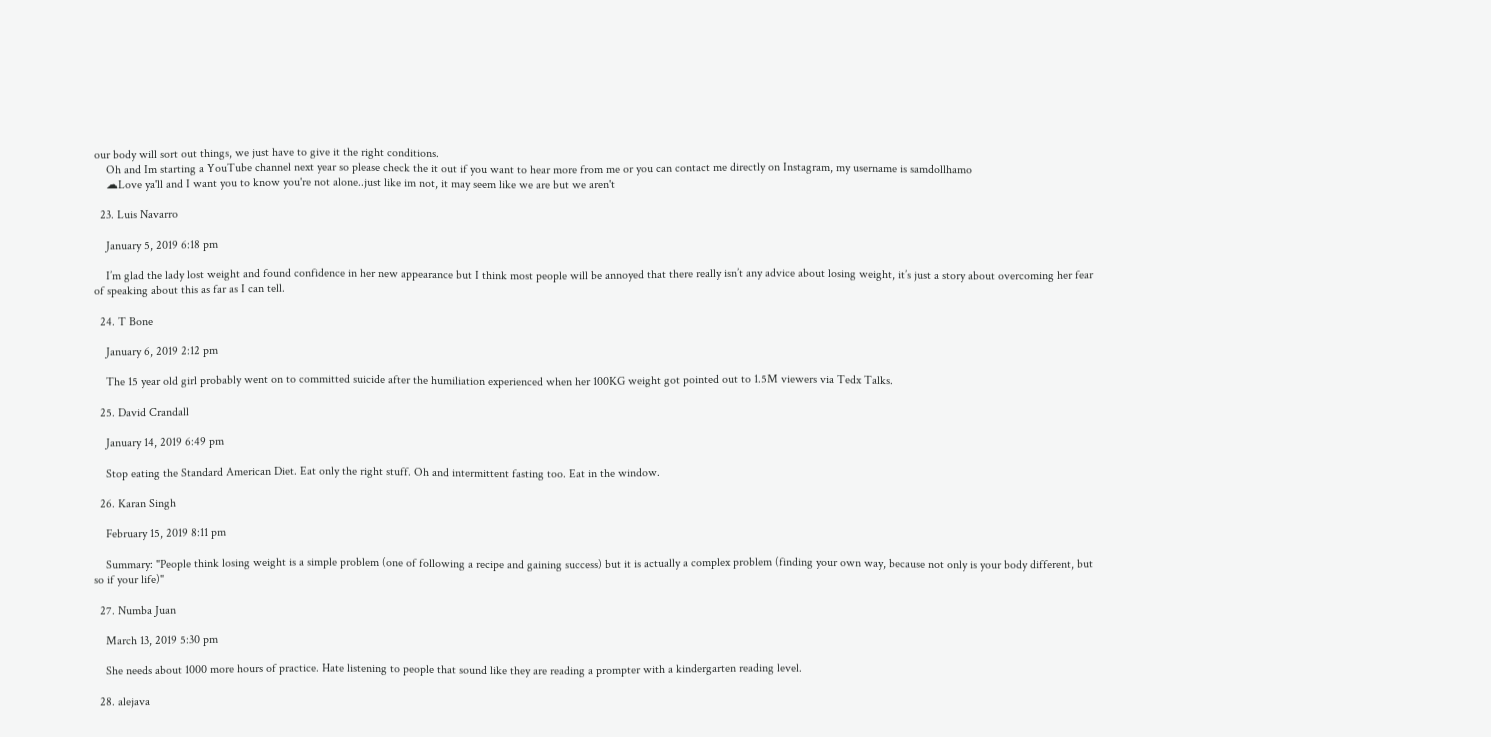our body will sort out things, we just have to give it the right conditions.
    Oh and Im starting a YouTube channel next year so please check the it out if you want to hear more from me or you can contact me directly on Instagram, my username is samdollhamo
    ☁Love ya'll and I want you to know you're not alone..just like im not, it may seem like we are but we aren't

  23. Luis Navarro

    January 5, 2019 6:18 pm

    I’m glad the lady lost weight and found confidence in her new appearance but I think most people will be annoyed that there really isn’t any advice about losing weight, it’s just a story about overcoming her fear of speaking about this as far as I can tell.

  24. T Bone

    January 6, 2019 2:12 pm

    The 15 year old girl probably went on to committed suicide after the humiliation experienced when her 100KG weight got pointed out to 1.5M viewers via Tedx Talks.

  25. David Crandall

    January 14, 2019 6:49 pm

    Stop eating the Standard American Diet. Eat only the right stuff. Oh and intermittent fasting too. Eat in the window.

  26. Karan Singh

    February 15, 2019 8:11 pm

    Summary: "People think losing weight is a simple problem (one of following a recipe and gaining success) but it is actually a complex problem (finding your own way, because not only is your body different, but so if your life)"

  27. Numba Juan

    March 13, 2019 5:30 pm

    She needs about 1000 more hours of practice. Hate listening to people that sound like they are reading a prompter with a kindergarten reading level.

  28. alejava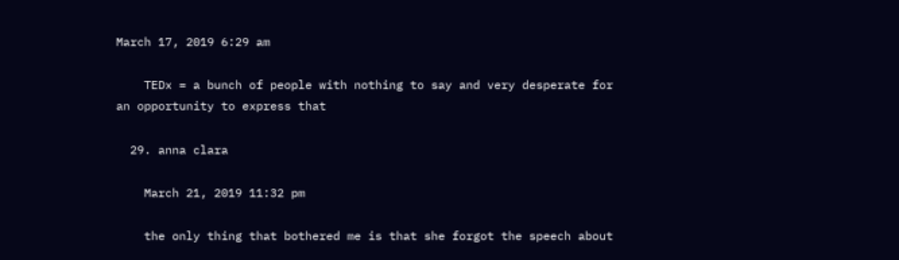March 17, 2019 6:29 am

    TEDx = a bunch of people with nothing to say and very desperate for an opportunity to express that

  29. anna clara

    March 21, 2019 11:32 pm

    the only thing that bothered me is that she forgot the speech about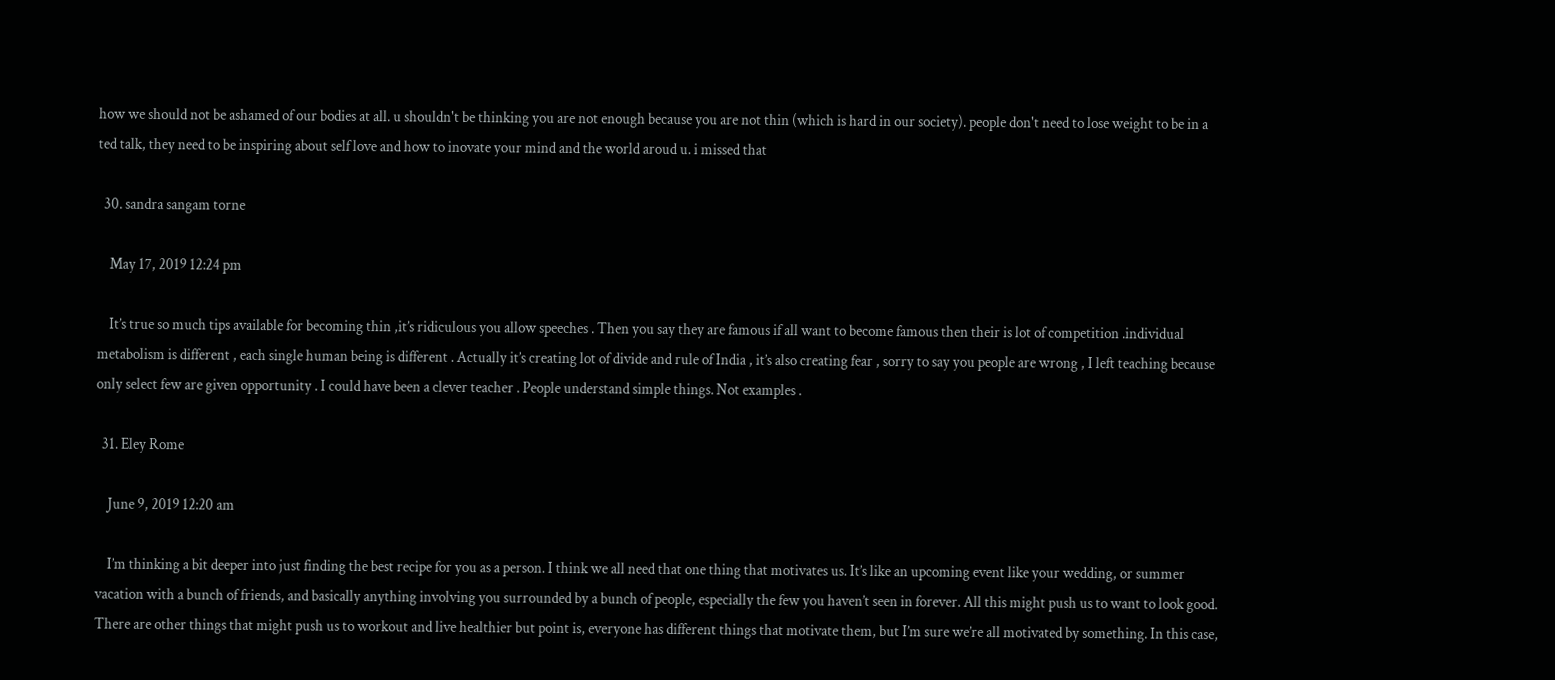how we should not be ashamed of our bodies at all. u shouldn't be thinking you are not enough because you are not thin (which is hard in our society). people don't need to lose weight to be in a ted talk, they need to be inspiring about self love and how to inovate your mind and the world aroud u. i missed that

  30. sandra sangam torne

    May 17, 2019 12:24 pm

    It’s true so much tips available for becoming thin ,it’s ridiculous you allow speeches . Then you say they are famous if all want to become famous then their is lot of competition .individual metabolism is different , each single human being is different . Actually it’s creating lot of divide and rule of India , it’s also creating fear , sorry to say you people are wrong , I left teaching because only select few are given opportunity . I could have been a clever teacher . People understand simple things. Not examples .

  31. Eley Rome

    June 9, 2019 12:20 am

    I’m thinking a bit deeper into just finding the best recipe for you as a person. I think we all need that one thing that motivates us. It’s like an upcoming event like your wedding, or summer vacation with a bunch of friends, and basically anything involving you surrounded by a bunch of people, especially the few you haven’t seen in forever. All this might push us to want to look good. There are other things that might push us to workout and live healthier but point is, everyone has different things that motivate them, but I’m sure we’re all motivated by something. In this case,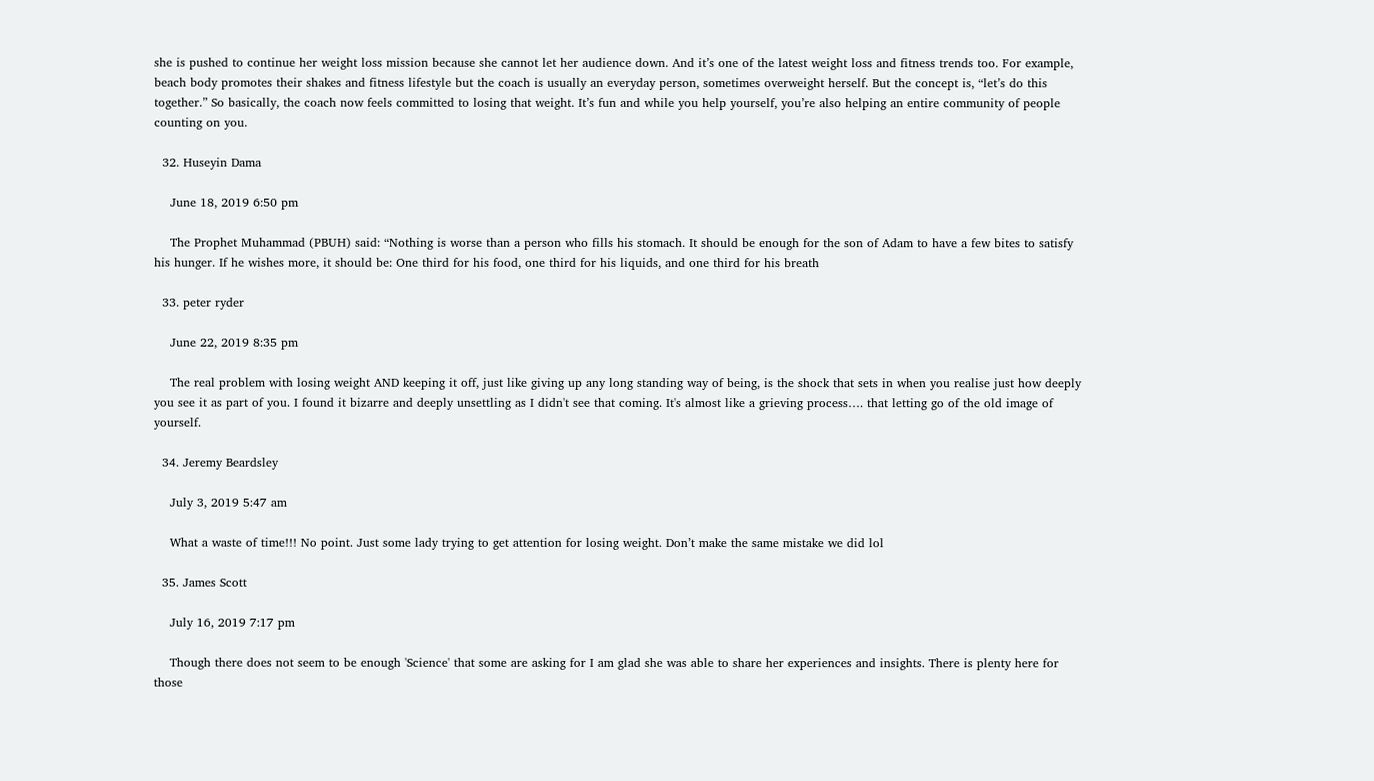she is pushed to continue her weight loss mission because she cannot let her audience down. And it’s one of the latest weight loss and fitness trends too. For example, beach body promotes their shakes and fitness lifestyle but the coach is usually an everyday person, sometimes overweight herself. But the concept is, “let’s do this together.” So basically, the coach now feels committed to losing that weight. It’s fun and while you help yourself, you’re also helping an entire community of people counting on you.

  32. Huseyin Dama

    June 18, 2019 6:50 pm

    The Prophet Muhammad (PBUH) said: “Nothing is worse than a person who fills his stomach. It should be enough for the son of Adam to have a few bites to satisfy his hunger. If he wishes more, it should be: One third for his food, one third for his liquids, and one third for his breath

  33. peter ryder

    June 22, 2019 8:35 pm

    The real problem with losing weight AND keeping it off, just like giving up any long standing way of being, is the shock that sets in when you realise just how deeply you see it as part of you. I found it bizarre and deeply unsettling as I didn't see that coming. It's almost like a grieving process…. that letting go of the old image of yourself.

  34. Jeremy Beardsley

    July 3, 2019 5:47 am

    What a waste of time!!! No point. Just some lady trying to get attention for losing weight. Don’t make the same mistake we did lol

  35. James Scott

    July 16, 2019 7:17 pm

    Though there does not seem to be enough 'Science' that some are asking for I am glad she was able to share her experiences and insights. There is plenty here for those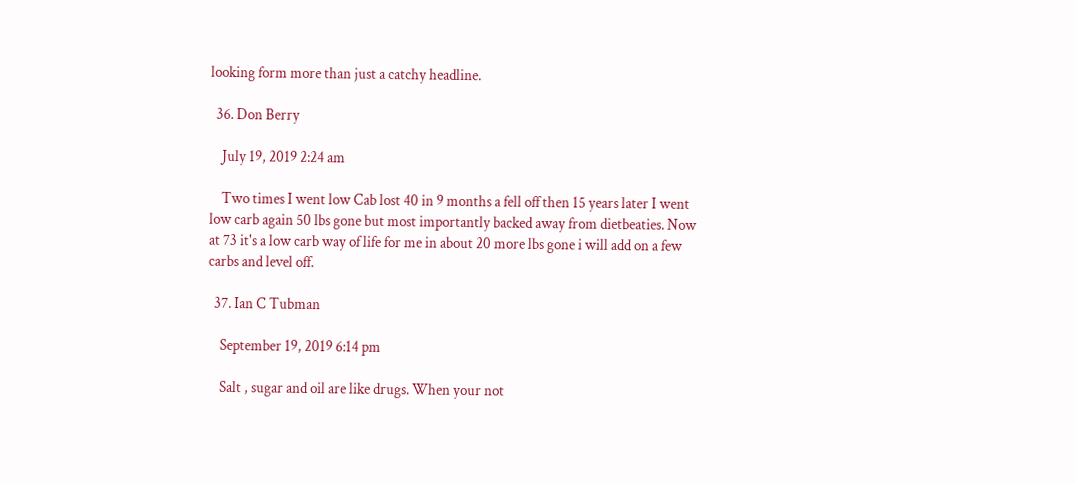looking form more than just a catchy headline.

  36. Don Berry

    July 19, 2019 2:24 am

    Two times I went low Cab lost 40 in 9 months a fell off then 15 years later I went low carb again 50 lbs gone but most importantly backed away from dietbeaties. Now at 73 it's a low carb way of life for me in about 20 more lbs gone i will add on a few carbs and level off.

  37. Ian C Tubman

    September 19, 2019 6:14 pm

    Salt , sugar and oil are like drugs. When your not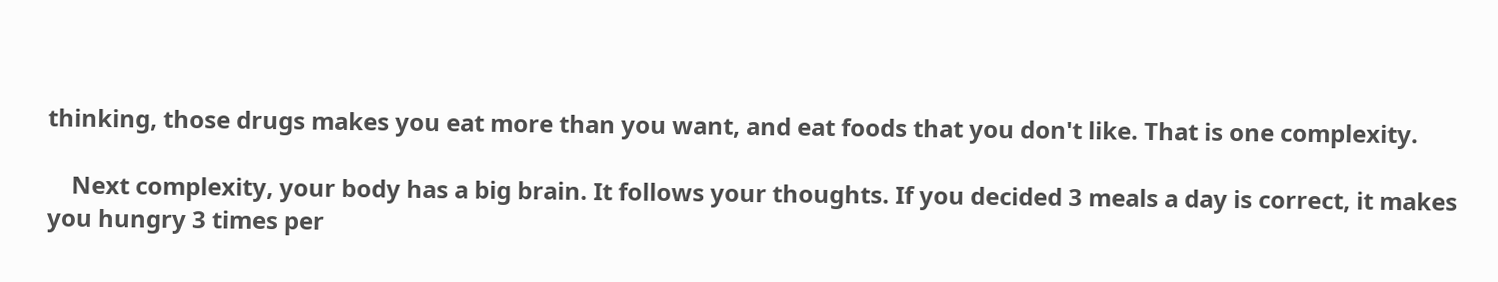thinking, those drugs makes you eat more than you want, and eat foods that you don't like. That is one complexity.

    Next complexity, your body has a big brain. It follows your thoughts. If you decided 3 meals a day is correct, it makes you hungry 3 times per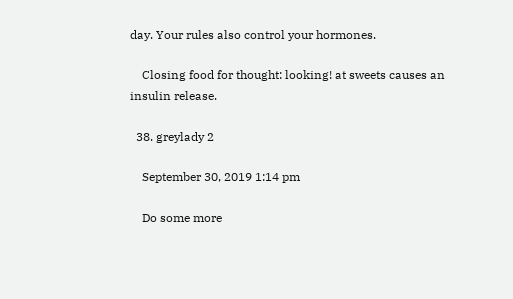day. Your rules also control your hormones.

    Closing food for thought: looking! at sweets causes an insulin release.

  38. greylady 2

    September 30, 2019 1:14 pm

    Do some more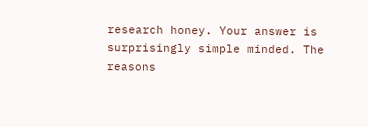research honey. Your answer is surprisingly simple minded. The reasons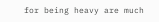for being heavy are much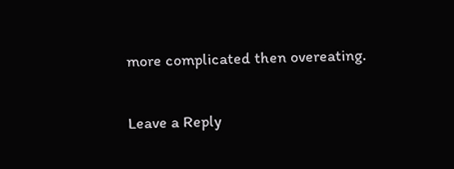more complicated then overeating.


Leave a Reply